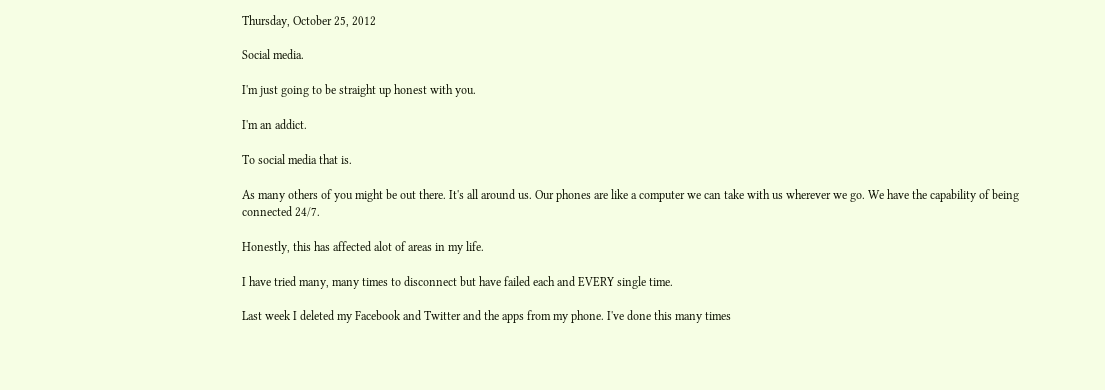Thursday, October 25, 2012

Social media.

I'm just going to be straight up honest with you.

I'm an addict.

To social media that is.

As many others of you might be out there. It's all around us. Our phones are like a computer we can take with us wherever we go. We have the capability of being connected 24/7.

Honestly, this has affected alot of areas in my life.

I have tried many, many times to disconnect but have failed each and EVERY single time.

Last week I deleted my Facebook and Twitter and the apps from my phone. I've done this many times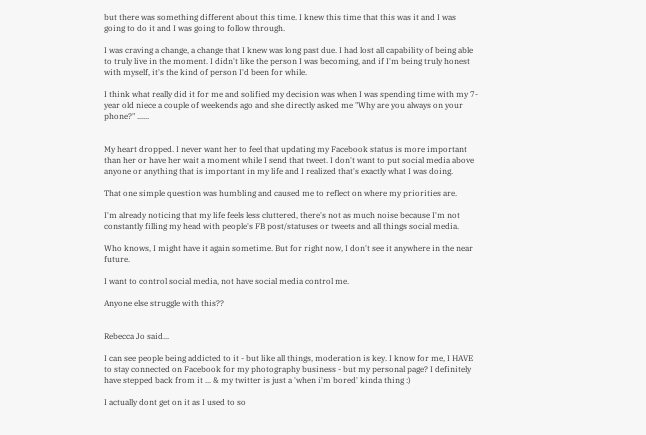but there was something different about this time. I knew this time that this was it and I was going to do it and I was going to follow through.

I was craving a change, a change that I knew was long past due. I had lost all capability of being able to truly live in the moment. I didn't like the person I was becoming, and if I'm being truly honest with myself, it's the kind of person I'd been for while.

I think what really did it for me and solified my decision was when I was spending time with my 7-year old niece a couple of weekends ago and she directly asked me "Why are you always on your phone?" ......


My heart dropped. I never want her to feel that updating my Facebook status is more important than her or have her wait a moment while I send that tweet. I don't want to put social media above anyone or anything that is important in my life and I realized that's exactly what I was doing.

That one simple question was humbling and caused me to reflect on where my priorities are.

I'm already noticing that my life feels less cluttered, there's not as much noise because I'm not constantly filling my head with people's FB post/statuses or tweets and all things social media.

Who knows, I might have it again sometime. But for right now, I don't see it anywhere in the near future.

I want to control social media, not have social media control me.

Anyone else struggle with this??


Rebecca Jo said...

I can see people being addicted to it - but like all things, moderation is key. I know for me, I HAVE to stay connected on Facebook for my photography business - but my personal page? I definitely have stepped back from it ... & my twitter is just a 'when i'm bored' kinda thing :)

I actually dont get on it as I used to so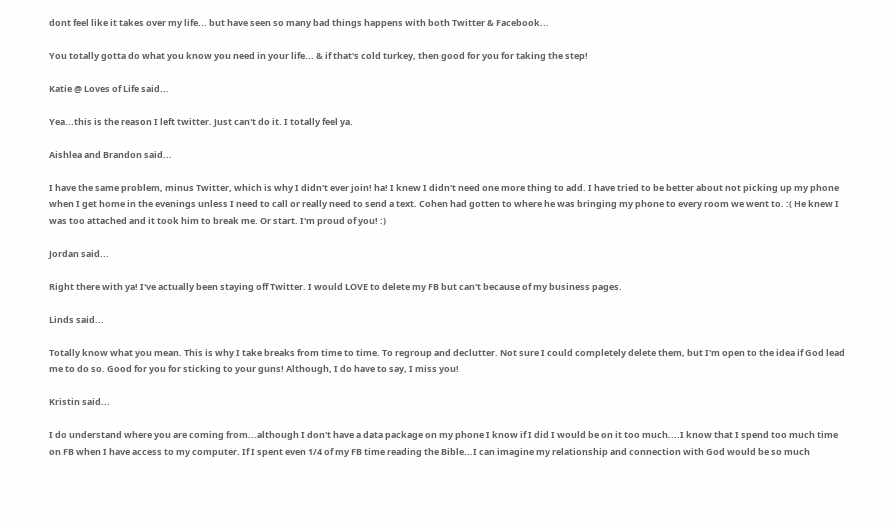dont feel like it takes over my life... but have seen so many bad things happens with both Twitter & Facebook...

You totally gotta do what you know you need in your life... & if that's cold turkey, then good for you for taking the step!

Katie @ Loves of Life said...

Yea...this is the reason I left twitter. Just can't do it. I totally feel ya.

Aishlea and Brandon said...

I have the same problem, minus Twitter, which is why I didn't ever join! ha! I knew I didn't need one more thing to add. I have tried to be better about not picking up my phone when I get home in the evenings unless I need to call or really need to send a text. Cohen had gotten to where he was bringing my phone to every room we went to. :( He knew I was too attached and it took him to break me. Or start. I'm proud of you! :)

Jordan said...

Right there with ya! I've actually been staying off Twitter. I would LOVE to delete my FB but can't because of my business pages.

Linds said...

Totally know what you mean. This is why I take breaks from time to time. To regroup and declutter. Not sure I could completely delete them, but I'm open to the idea if God lead me to do so. Good for you for sticking to your guns! Although, I do have to say, I miss you!

Kristin said...

I do understand where you are coming from...although I don't have a data package on my phone I know if I did I would be on it too much....I know that I spend too much time on FB when I have access to my computer. If I spent even 1/4 of my FB time reading the Bible...I can imagine my relationship and connection with God would be so much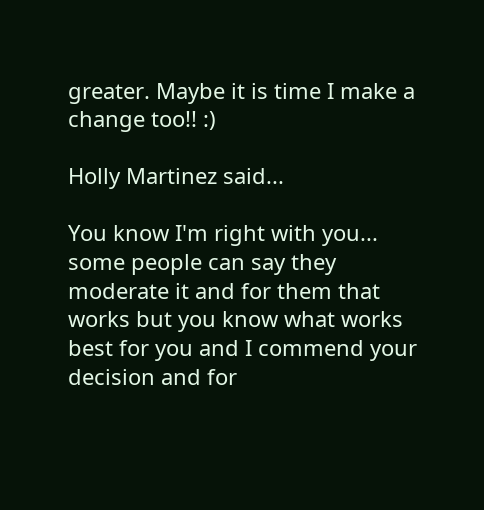greater. Maybe it is time I make a change too!! :)

Holly Martinez said...

You know I'm right with you... some people can say they moderate it and for them that works but you know what works best for you and I commend your decision and for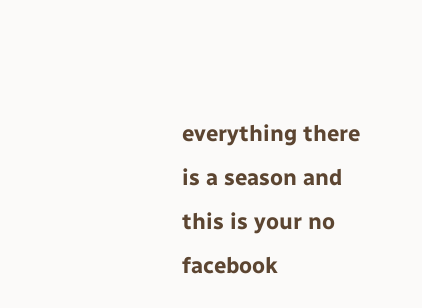everything there is a season and this is your no facebook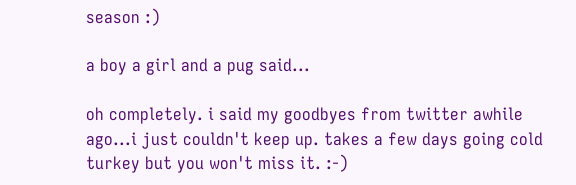season :)

a boy a girl and a pug said...

oh completely. i said my goodbyes from twitter awhile ago...i just couldn't keep up. takes a few days going cold turkey but you won't miss it. :-)